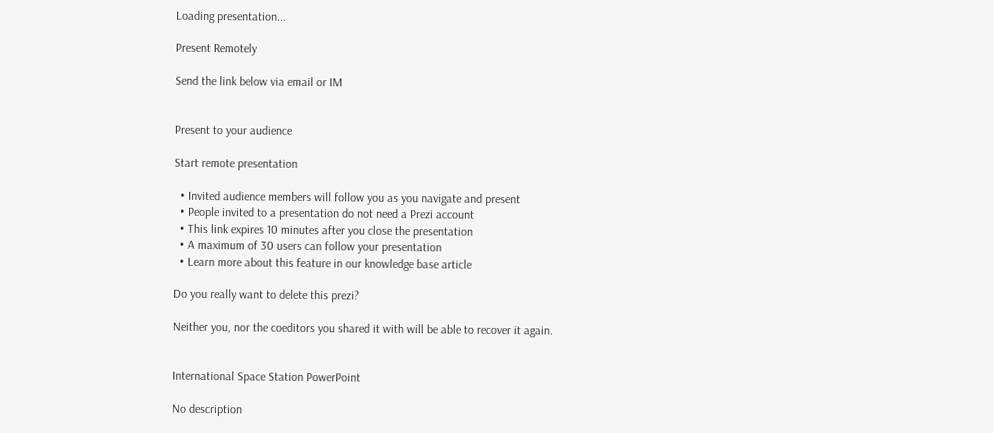Loading presentation...

Present Remotely

Send the link below via email or IM


Present to your audience

Start remote presentation

  • Invited audience members will follow you as you navigate and present
  • People invited to a presentation do not need a Prezi account
  • This link expires 10 minutes after you close the presentation
  • A maximum of 30 users can follow your presentation
  • Learn more about this feature in our knowledge base article

Do you really want to delete this prezi?

Neither you, nor the coeditors you shared it with will be able to recover it again.


International Space Station PowerPoint

No description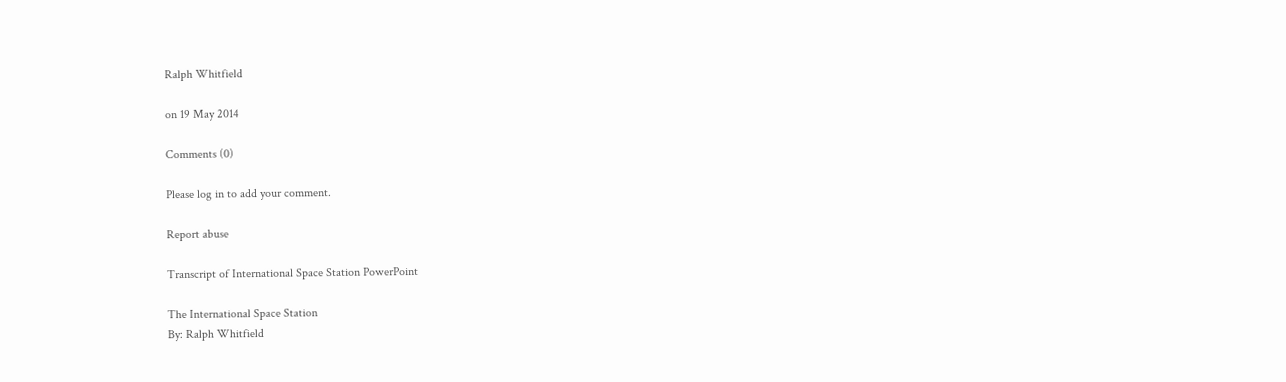Ralph Whitfield

on 19 May 2014

Comments (0)

Please log in to add your comment.

Report abuse

Transcript of International Space Station PowerPoint

The International Space Station
By: Ralph Whitfield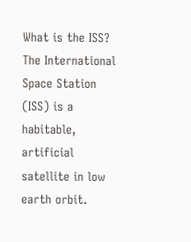What is the ISS?
The International Space Station (ISS) is a habitable, artificial satellite in low earth orbit.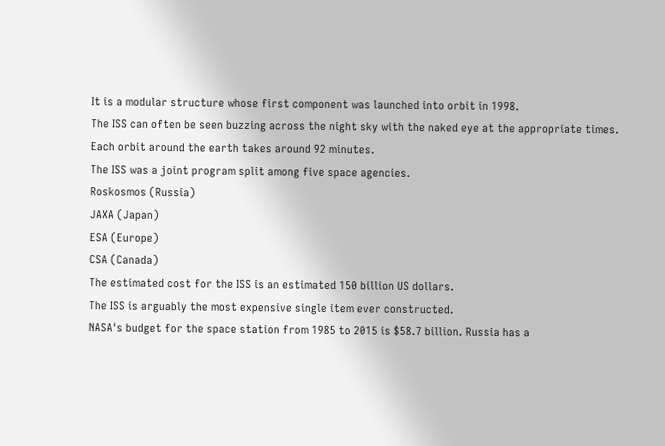It is a modular structure whose first component was launched into orbit in 1998.
The ISS can often be seen buzzing across the night sky with the naked eye at the appropriate times.
Each orbit around the earth takes around 92 minutes.
The ISS was a joint program split among five space agencies.
Roskosmos (Russia)
JAXA (Japan)
ESA (Europe)
CSA (Canada)
The estimated cost for the ISS is an estimated 150 billion US dollars.
The ISS is arguably the most expensive single item ever constructed.
NASA's budget for the space station from 1985 to 2015 is $58.7 billion. Russia has a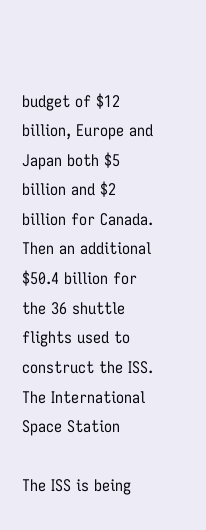budget of $12 billion, Europe and Japan both $5 billion and $2 billion for Canada. Then an additional $50.4 billion for the 36 shuttle flights used to construct the ISS.
The International Space Station

The ISS is being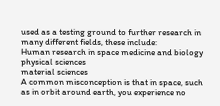used as a testing ground to further research in many different fields, these include:
Human research in space medicine and biology
physical sciences
material sciences
A common misconception is that in space, such as in orbit around earth, you experience no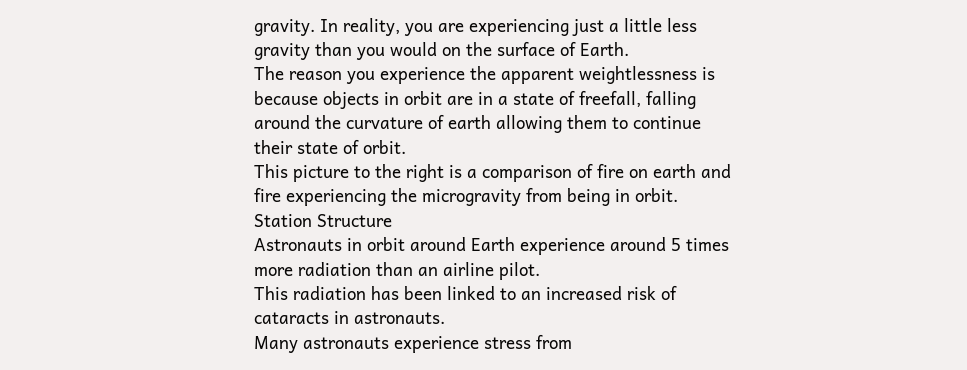gravity. In reality, you are experiencing just a little less gravity than you would on the surface of Earth.
The reason you experience the apparent weightlessness is because objects in orbit are in a state of freefall, falling around the curvature of earth allowing them to continue their state of orbit.
This picture to the right is a comparison of fire on earth and fire experiencing the microgravity from being in orbit.
Station Structure
Astronauts in orbit around Earth experience around 5 times more radiation than an airline pilot.
This radiation has been linked to an increased risk of cataracts in astronauts.
Many astronauts experience stress from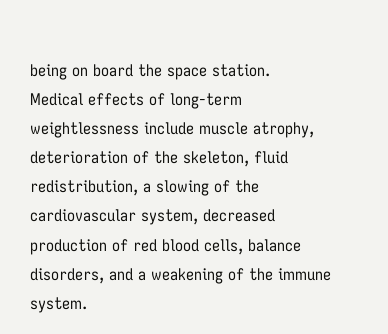being on board the space station.
Medical effects of long-term weightlessness include muscle atrophy, deterioration of the skeleton, fluid redistribution, a slowing of the cardiovascular system, decreased production of red blood cells, balance disorders, and a weakening of the immune system.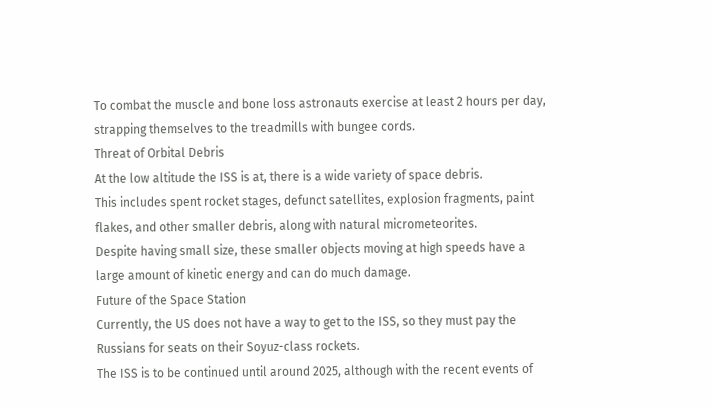To combat the muscle and bone loss astronauts exercise at least 2 hours per day, strapping themselves to the treadmills with bungee cords.
Threat of Orbital Debris
At the low altitude the ISS is at, there is a wide variety of space debris.
This includes spent rocket stages, defunct satellites, explosion fragments, paint flakes, and other smaller debris, along with natural micrometeorites.
Despite having small size, these smaller objects moving at high speeds have a large amount of kinetic energy and can do much damage.
Future of the Space Station
Currently, the US does not have a way to get to the ISS, so they must pay the Russians for seats on their Soyuz-class rockets.
The ISS is to be continued until around 2025, although with the recent events of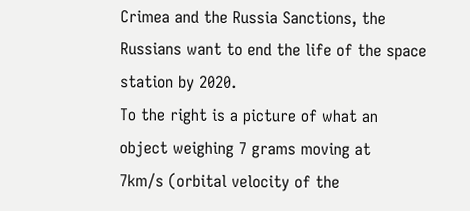Crimea and the Russia Sanctions, the Russians want to end the life of the space station by 2020.
To the right is a picture of what an
object weighing 7 grams moving at
7km/s (orbital velocity of the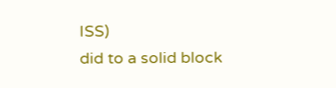ISS)
did to a solid block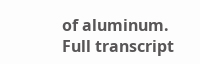of aluminum.
Full transcript